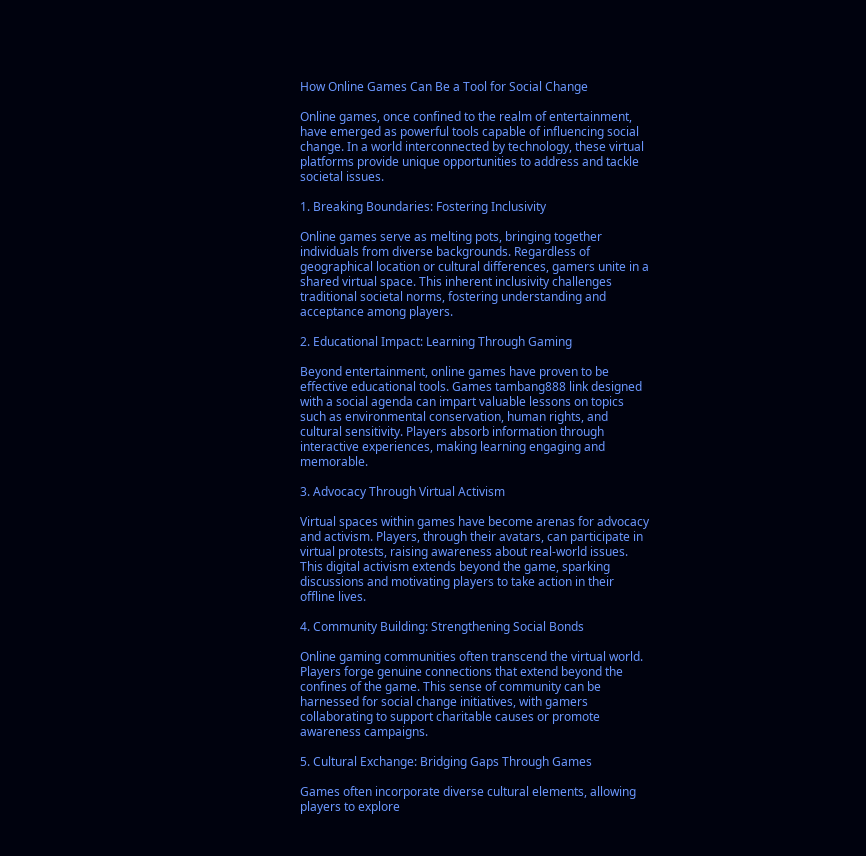How Online Games Can Be a Tool for Social Change

Online games, once confined to the realm of entertainment, have emerged as powerful tools capable of influencing social change. In a world interconnected by technology, these virtual platforms provide unique opportunities to address and tackle societal issues.

1. Breaking Boundaries: Fostering Inclusivity

Online games serve as melting pots, bringing together individuals from diverse backgrounds. Regardless of geographical location or cultural differences, gamers unite in a shared virtual space. This inherent inclusivity challenges traditional societal norms, fostering understanding and acceptance among players.

2. Educational Impact: Learning Through Gaming

Beyond entertainment, online games have proven to be effective educational tools. Games tambang888 link designed with a social agenda can impart valuable lessons on topics such as environmental conservation, human rights, and cultural sensitivity. Players absorb information through interactive experiences, making learning engaging and memorable.

3. Advocacy Through Virtual Activism

Virtual spaces within games have become arenas for advocacy and activism. Players, through their avatars, can participate in virtual protests, raising awareness about real-world issues. This digital activism extends beyond the game, sparking discussions and motivating players to take action in their offline lives.

4. Community Building: Strengthening Social Bonds

Online gaming communities often transcend the virtual world. Players forge genuine connections that extend beyond the confines of the game. This sense of community can be harnessed for social change initiatives, with gamers collaborating to support charitable causes or promote awareness campaigns.

5. Cultural Exchange: Bridging Gaps Through Games

Games often incorporate diverse cultural elements, allowing players to explore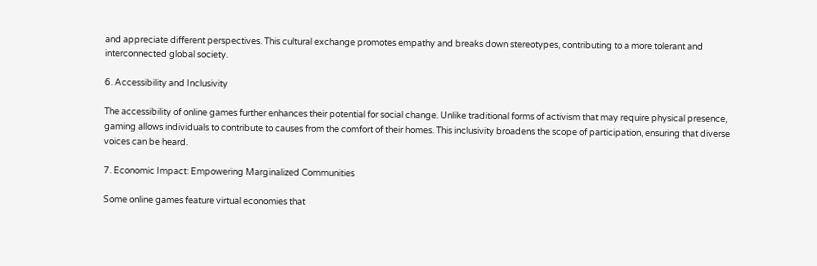and appreciate different perspectives. This cultural exchange promotes empathy and breaks down stereotypes, contributing to a more tolerant and interconnected global society.

6. Accessibility and Inclusivity

The accessibility of online games further enhances their potential for social change. Unlike traditional forms of activism that may require physical presence, gaming allows individuals to contribute to causes from the comfort of their homes. This inclusivity broadens the scope of participation, ensuring that diverse voices can be heard.

7. Economic Impact: Empowering Marginalized Communities

Some online games feature virtual economies that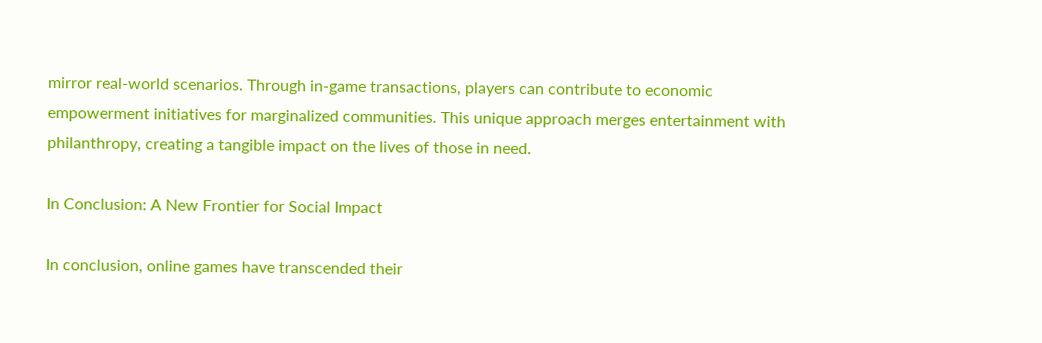mirror real-world scenarios. Through in-game transactions, players can contribute to economic empowerment initiatives for marginalized communities. This unique approach merges entertainment with philanthropy, creating a tangible impact on the lives of those in need.

In Conclusion: A New Frontier for Social Impact

In conclusion, online games have transcended their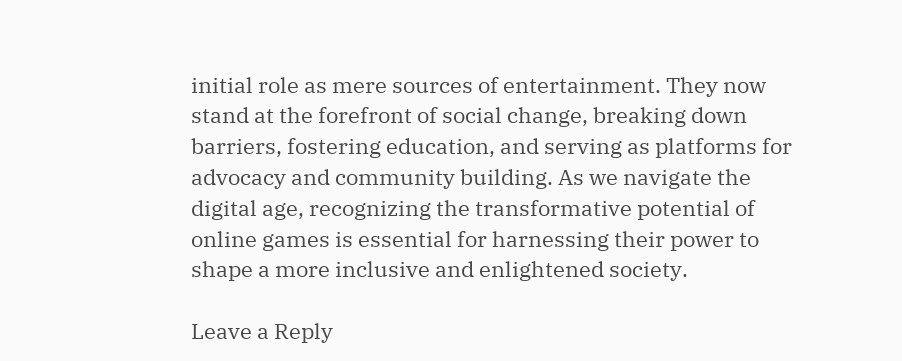initial role as mere sources of entertainment. They now stand at the forefront of social change, breaking down barriers, fostering education, and serving as platforms for advocacy and community building. As we navigate the digital age, recognizing the transformative potential of online games is essential for harnessing their power to shape a more inclusive and enlightened society.

Leave a Reply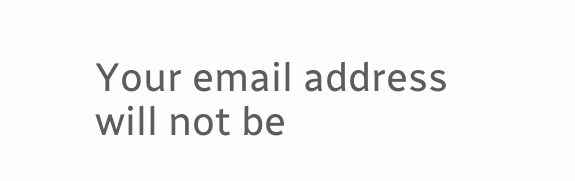Your email address will not be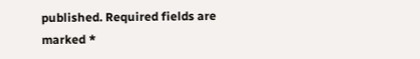published. Required fields are marked *